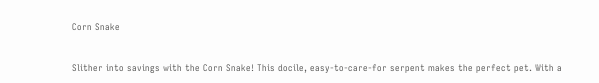Corn Snake


Slither into savings with the Corn Snake! This docile, easy-to-care-for serpent makes the perfect pet. With a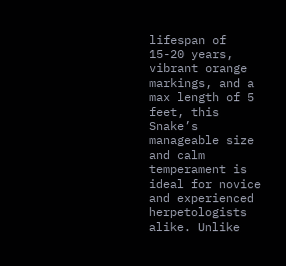lifespan of 15-20 years, vibrant orange markings, and a max length of 5 feet, this Snake’s manageable size and calm temperament is ideal for novice and experienced herpetologists alike. Unlike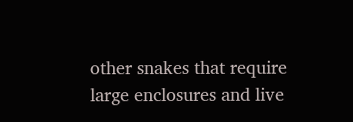other snakes that require large enclosures and live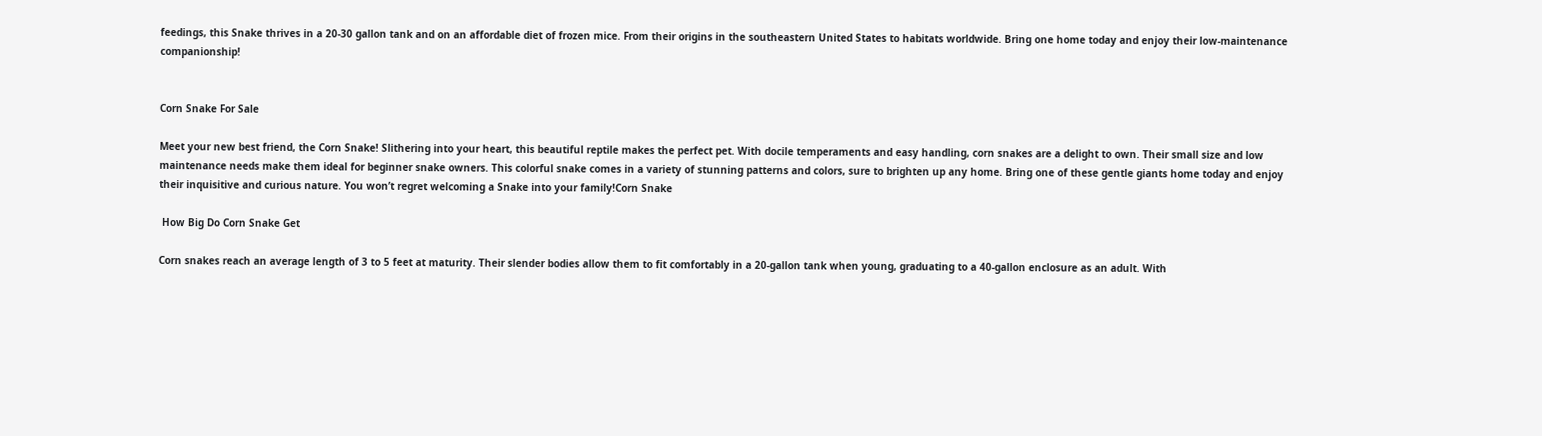feedings, this Snake thrives in a 20-30 gallon tank and on an affordable diet of frozen mice. From their origins in the southeastern United States to habitats worldwide. Bring one home today and enjoy their low-maintenance companionship!


Corn Snake For Sale

Meet your new best friend, the Corn Snake! Slithering into your heart, this beautiful reptile makes the perfect pet. With docile temperaments and easy handling, corn snakes are a delight to own. Their small size and low maintenance needs make them ideal for beginner snake owners. This colorful snake comes in a variety of stunning patterns and colors, sure to brighten up any home. Bring one of these gentle giants home today and enjoy their inquisitive and curious nature. You won’t regret welcoming a Snake into your family!Corn Snake

 How Big Do Corn Snake Get

Corn snakes reach an average length of 3 to 5 feet at maturity. Their slender bodies allow them to fit comfortably in a 20-gallon tank when young, graduating to a 40-gallon enclosure as an adult. With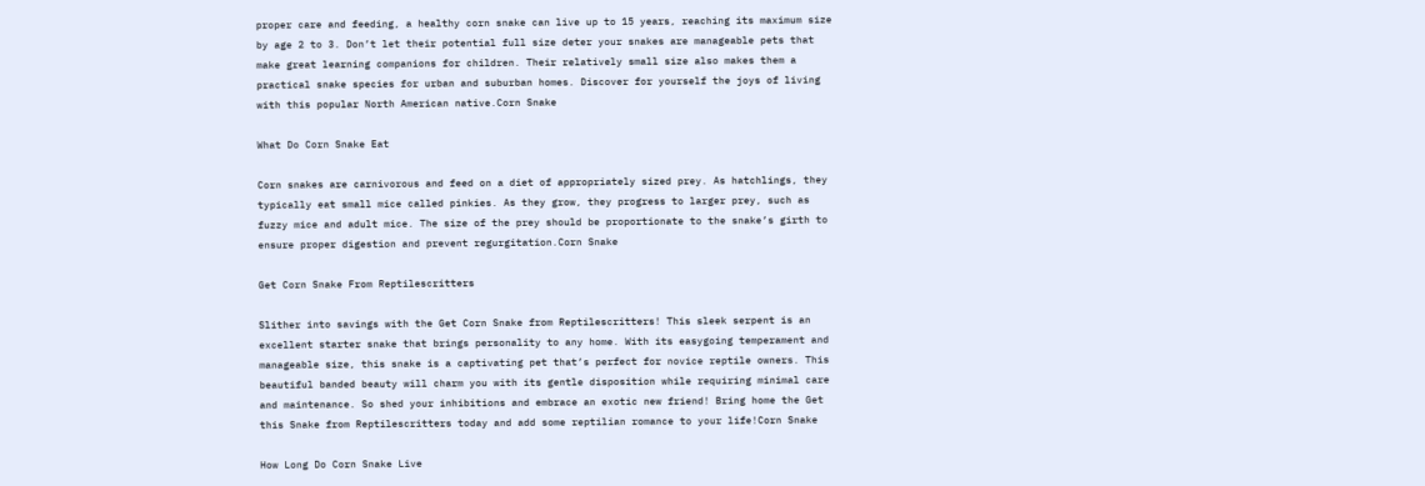proper care and feeding, a healthy corn snake can live up to 15 years, reaching its maximum size by age 2 to 3. Don’t let their potential full size deter your snakes are manageable pets that make great learning companions for children. Their relatively small size also makes them a practical snake species for urban and suburban homes. Discover for yourself the joys of living with this popular North American native.Corn Snake

What Do Corn Snake Eat

Corn snakes are carnivorous and feed on a diet of appropriately sized prey. As hatchlings, they typically eat small mice called pinkies. As they grow, they progress to larger prey, such as fuzzy mice and adult mice. The size of the prey should be proportionate to the snake’s girth to ensure proper digestion and prevent regurgitation.Corn Snake

Get Corn Snake From Reptilescritters

Slither into savings with the Get Corn Snake from Reptilescritters! This sleek serpent is an excellent starter snake that brings personality to any home. With its easygoing temperament and manageable size, this snake is a captivating pet that’s perfect for novice reptile owners. This beautiful banded beauty will charm you with its gentle disposition while requiring minimal care and maintenance. So shed your inhibitions and embrace an exotic new friend! Bring home the Get this Snake from Reptilescritters today and add some reptilian romance to your life!Corn Snake

How Long Do Corn Snake Live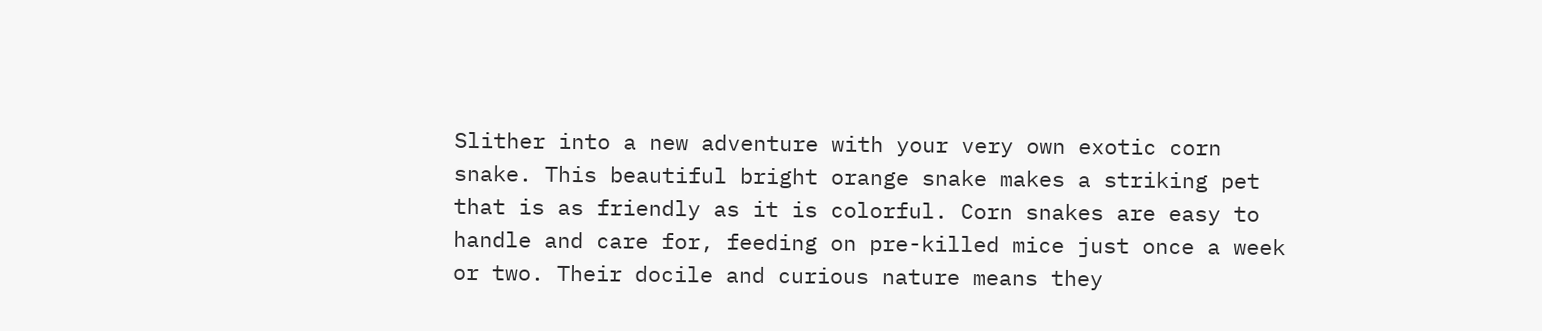Slither into a new adventure with your very own exotic corn snake. This beautiful bright orange snake makes a striking pet that is as friendly as it is colorful. Corn snakes are easy to handle and care for, feeding on pre-killed mice just once a week or two. Their docile and curious nature means they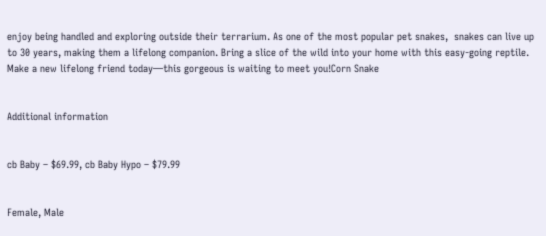enjoy being handled and exploring outside their terrarium. As one of the most popular pet snakes,  snakes can live up to 30 years, making them a lifelong companion. Bring a slice of the wild into your home with this easy-going reptile. Make a new lifelong friend today—this gorgeous is waiting to meet you!Corn Snake


Additional information


cb Baby – $69.99, cb Baby Hypo – $79.99


Female, Male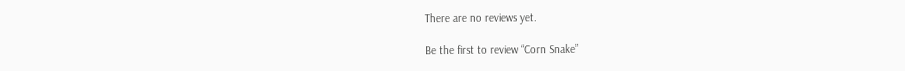There are no reviews yet.

Be the first to review “Corn Snake”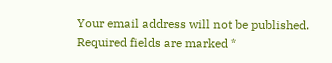Your email address will not be published. Required fields are marked *